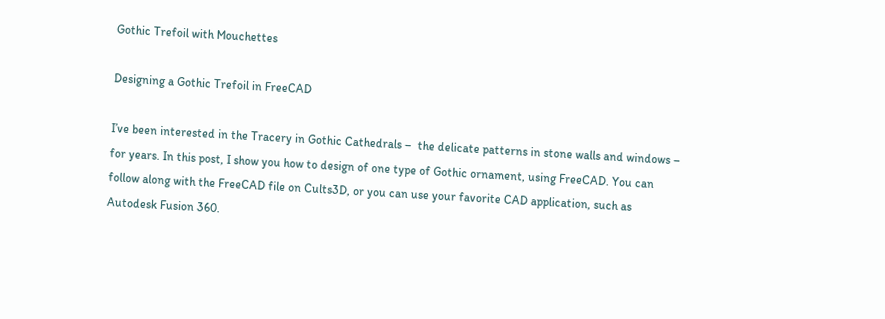Gothic Trefoil with Mouchettes

Designing a Gothic Trefoil in FreeCAD

I’ve been interested in the Tracery in Gothic Cathedrals –  the delicate patterns in stone walls and windows – for years. In this post, I show you how to design of one type of Gothic ornament, using FreeCAD. You can follow along with the FreeCAD file on Cults3D, or you can use your favorite CAD application, such as Autodesk Fusion 360.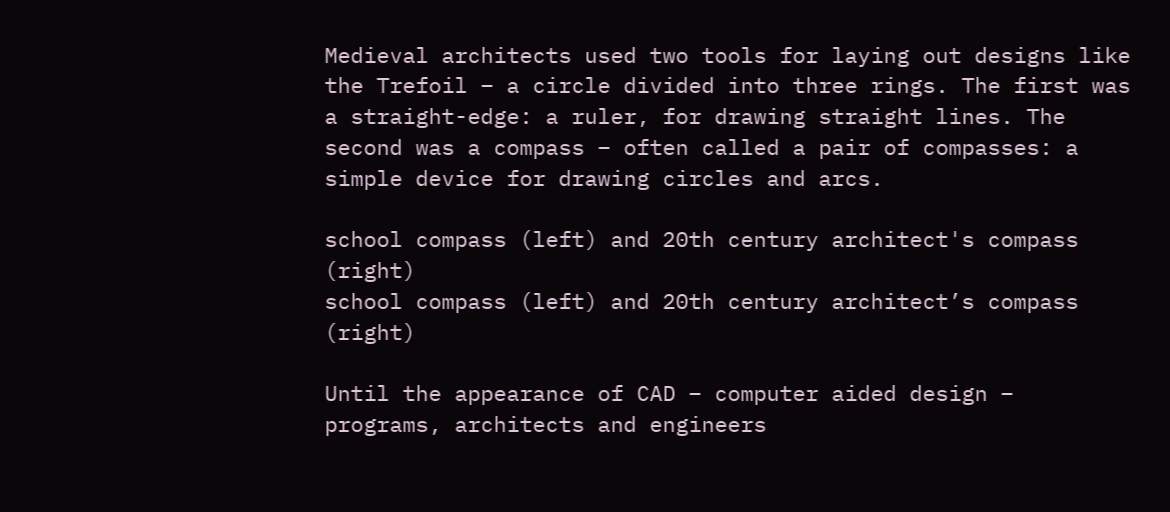Medieval architects used two tools for laying out designs like the Trefoil – a circle divided into three rings. The first was a straight-edge: a ruler, for drawing straight lines. The second was a compass – often called a pair of compasses: a simple device for drawing circles and arcs.

school compass (left) and 20th century architect's compass (right)
school compass (left) and 20th century architect’s compass (right)

Until the appearance of CAD – computer aided design – programs, architects and engineers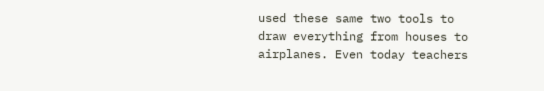used these same two tools to draw everything from houses to airplanes. Even today teachers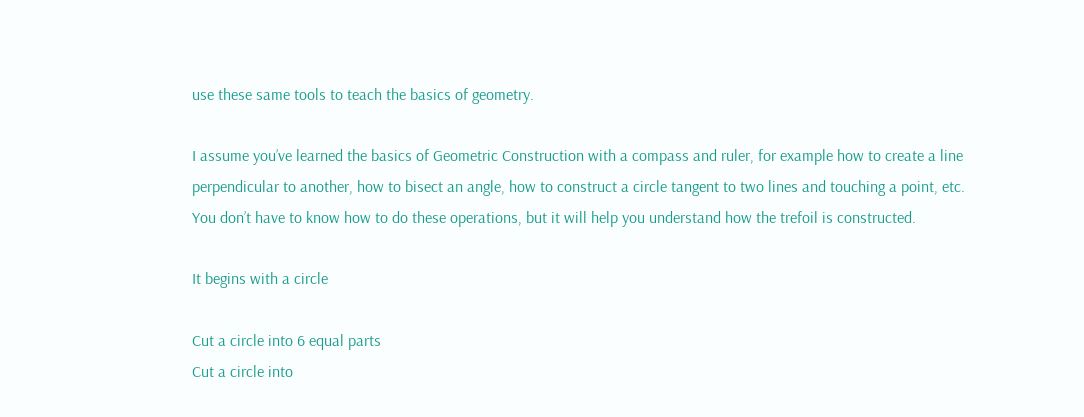use these same tools to teach the basics of geometry.

I assume you’ve learned the basics of Geometric Construction with a compass and ruler, for example how to create a line perpendicular to another, how to bisect an angle, how to construct a circle tangent to two lines and touching a point, etc. You don’t have to know how to do these operations, but it will help you understand how the trefoil is constructed.

It begins with a circle

Cut a circle into 6 equal parts
Cut a circle into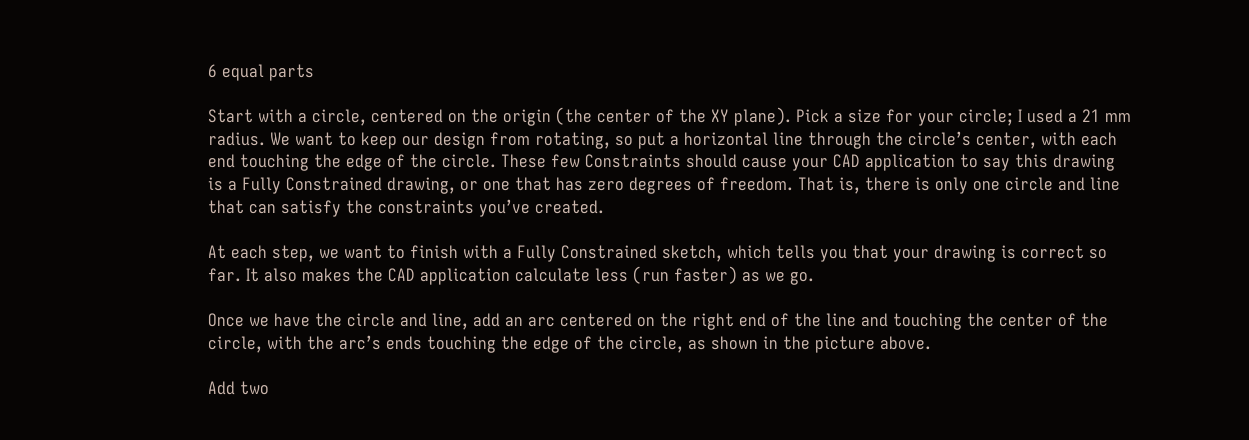6 equal parts

Start with a circle, centered on the origin (the center of the XY plane). Pick a size for your circle; I used a 21 mm radius. We want to keep our design from rotating, so put a horizontal line through the circle’s center, with each end touching the edge of the circle. These few Constraints should cause your CAD application to say this drawing is a Fully Constrained drawing, or one that has zero degrees of freedom. That is, there is only one circle and line that can satisfy the constraints you’ve created.

At each step, we want to finish with a Fully Constrained sketch, which tells you that your drawing is correct so far. It also makes the CAD application calculate less (run faster) as we go.

Once we have the circle and line, add an arc centered on the right end of the line and touching the center of the circle, with the arc’s ends touching the edge of the circle, as shown in the picture above.

Add two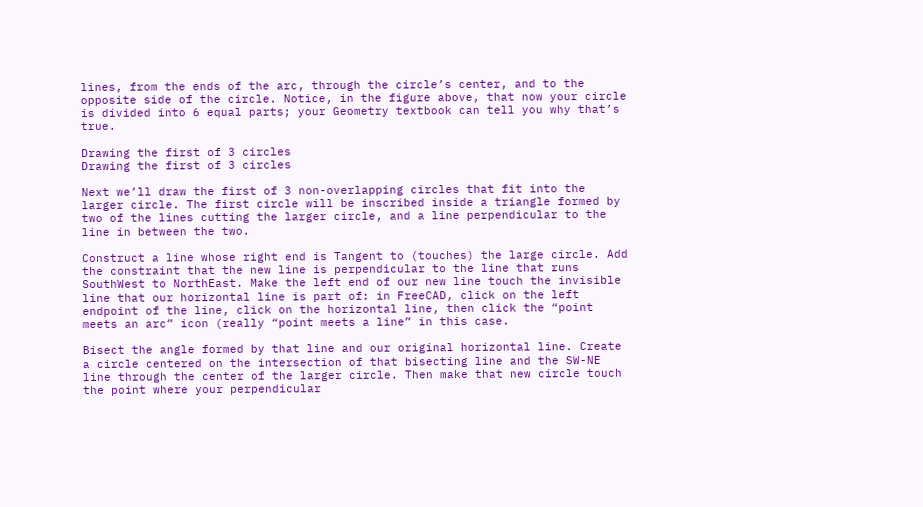lines, from the ends of the arc, through the circle’s center, and to the opposite side of the circle. Notice, in the figure above, that now your circle is divided into 6 equal parts; your Geometry textbook can tell you why that’s true.

Drawing the first of 3 circles
Drawing the first of 3 circles

Next we’ll draw the first of 3 non-overlapping circles that fit into the larger circle. The first circle will be inscribed inside a triangle formed by two of the lines cutting the larger circle, and a line perpendicular to the line in between the two.

Construct a line whose right end is Tangent to (touches) the large circle. Add the constraint that the new line is perpendicular to the line that runs SouthWest to NorthEast. Make the left end of our new line touch the invisible line that our horizontal line is part of: in FreeCAD, click on the left endpoint of the line, click on the horizontal line, then click the “point meets an arc” icon (really “point meets a line” in this case.

Bisect the angle formed by that line and our original horizontal line. Create a circle centered on the intersection of that bisecting line and the SW-NE line through the center of the larger circle. Then make that new circle touch the point where your perpendicular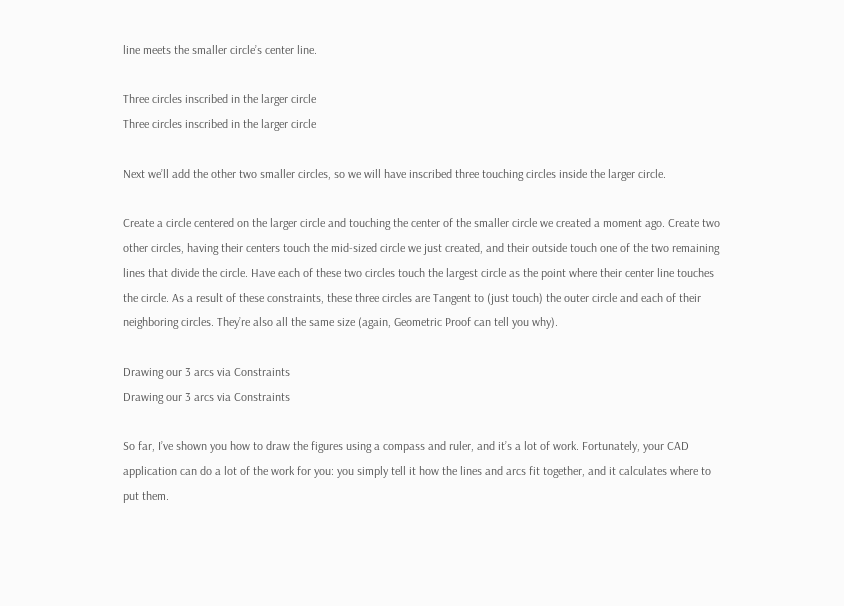line meets the smaller circle’s center line.

Three circles inscribed in the larger circle
Three circles inscribed in the larger circle

Next we’ll add the other two smaller circles, so we will have inscribed three touching circles inside the larger circle.

Create a circle centered on the larger circle and touching the center of the smaller circle we created a moment ago. Create two other circles, having their centers touch the mid-sized circle we just created, and their outside touch one of the two remaining lines that divide the circle. Have each of these two circles touch the largest circle as the point where their center line touches the circle. As a result of these constraints, these three circles are Tangent to (just touch) the outer circle and each of their neighboring circles. They’re also all the same size (again, Geometric Proof can tell you why).

Drawing our 3 arcs via Constraints
Drawing our 3 arcs via Constraints

So far, I’ve shown you how to draw the figures using a compass and ruler, and it’s a lot of work. Fortunately, your CAD application can do a lot of the work for you: you simply tell it how the lines and arcs fit together, and it calculates where to put them.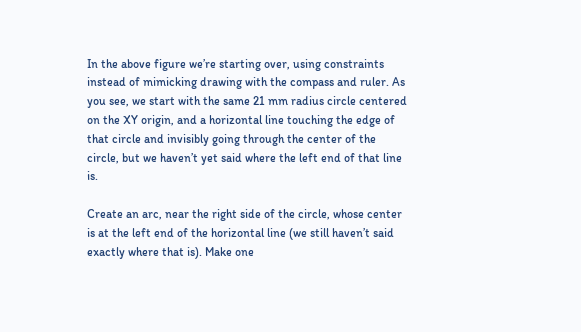In the above figure we’re starting over, using constraints instead of mimicking drawing with the compass and ruler. As you see, we start with the same 21 mm radius circle centered on the XY origin, and a horizontal line touching the edge of that circle and invisibly going through the center of the circle, but we haven’t yet said where the left end of that line is.

Create an arc, near the right side of the circle, whose center is at the left end of the horizontal line (we still haven’t said exactly where that is). Make one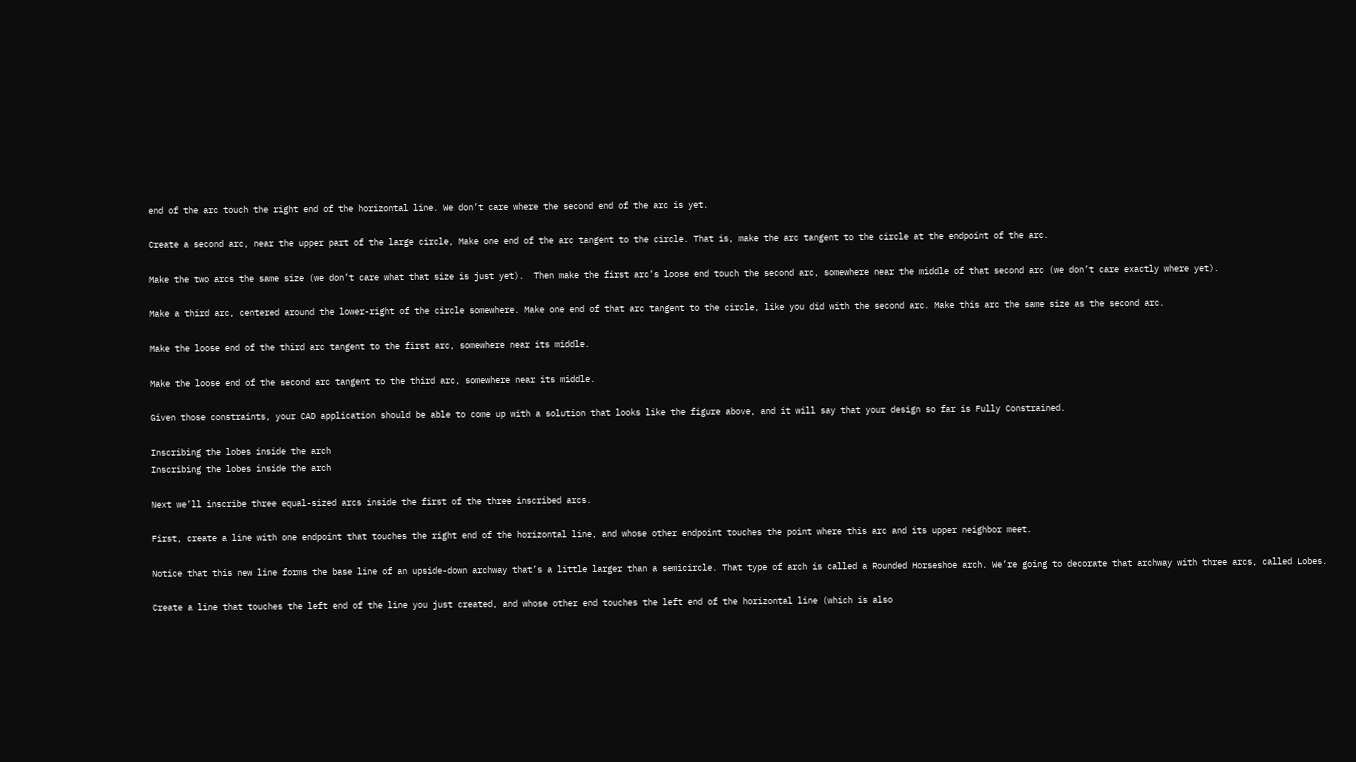end of the arc touch the right end of the horizontal line. We don’t care where the second end of the arc is yet.

Create a second arc, near the upper part of the large circle, Make one end of the arc tangent to the circle. That is, make the arc tangent to the circle at the endpoint of the arc.

Make the two arcs the same size (we don’t care what that size is just yet).  Then make the first arc’s loose end touch the second arc, somewhere near the middle of that second arc (we don’t care exactly where yet).

Make a third arc, centered around the lower-right of the circle somewhere. Make one end of that arc tangent to the circle, like you did with the second arc. Make this arc the same size as the second arc.

Make the loose end of the third arc tangent to the first arc, somewhere near its middle.

Make the loose end of the second arc tangent to the third arc, somewhere near its middle.

Given those constraints, your CAD application should be able to come up with a solution that looks like the figure above, and it will say that your design so far is Fully Constrained.

Inscribing the lobes inside the arch
Inscribing the lobes inside the arch

Next we’ll inscribe three equal-sized arcs inside the first of the three inscribed arcs.

First, create a line with one endpoint that touches the right end of the horizontal line, and whose other endpoint touches the point where this arc and its upper neighbor meet.

Notice that this new line forms the base line of an upside-down archway that’s a little larger than a semicircle. That type of arch is called a Rounded Horseshoe arch. We’re going to decorate that archway with three arcs, called Lobes.

Create a line that touches the left end of the line you just created, and whose other end touches the left end of the horizontal line (which is also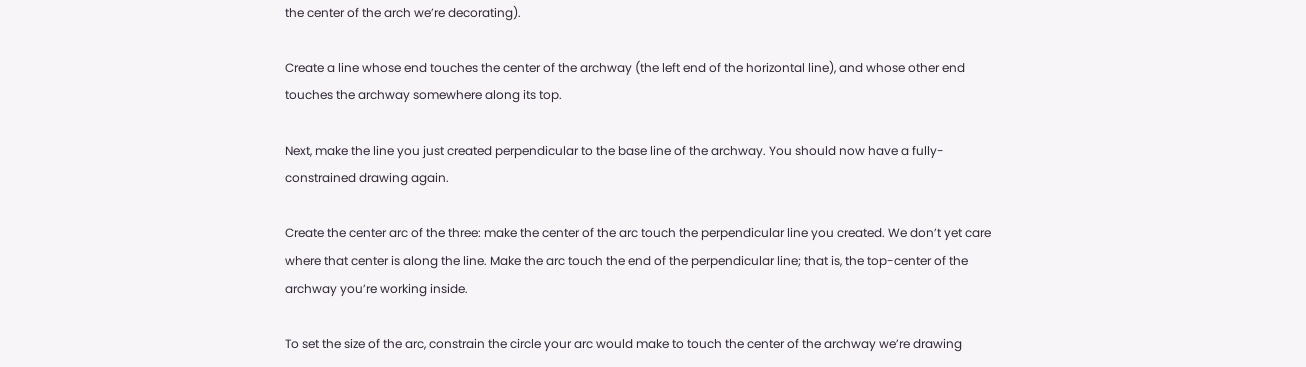the center of the arch we’re decorating).

Create a line whose end touches the center of the archway (the left end of the horizontal line), and whose other end touches the archway somewhere along its top.

Next, make the line you just created perpendicular to the base line of the archway. You should now have a fully-constrained drawing again.

Create the center arc of the three: make the center of the arc touch the perpendicular line you created. We don’t yet care where that center is along the line. Make the arc touch the end of the perpendicular line; that is, the top-center of the archway you’re working inside.

To set the size of the arc, constrain the circle your arc would make to touch the center of the archway we’re drawing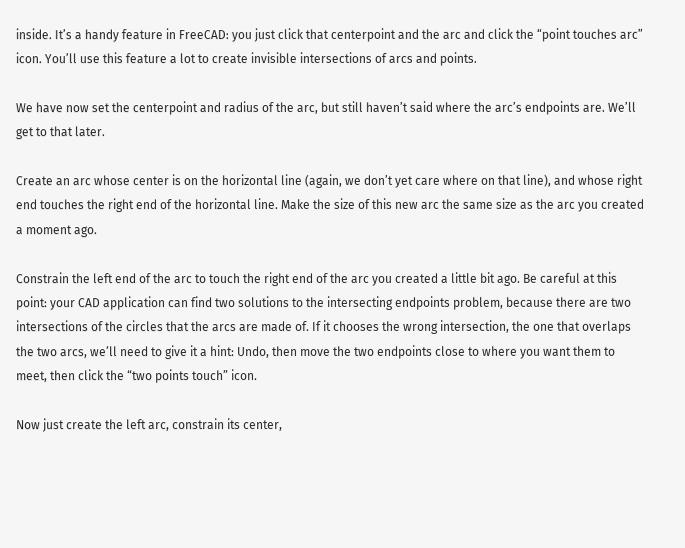inside. It’s a handy feature in FreeCAD: you just click that centerpoint and the arc and click the “point touches arc” icon. You’ll use this feature a lot to create invisible intersections of arcs and points.

We have now set the centerpoint and radius of the arc, but still haven’t said where the arc’s endpoints are. We’ll get to that later.

Create an arc whose center is on the horizontal line (again, we don’t yet care where on that line), and whose right end touches the right end of the horizontal line. Make the size of this new arc the same size as the arc you created a moment ago.

Constrain the left end of the arc to touch the right end of the arc you created a little bit ago. Be careful at this point: your CAD application can find two solutions to the intersecting endpoints problem, because there are two intersections of the circles that the arcs are made of. If it chooses the wrong intersection, the one that overlaps the two arcs, we’ll need to give it a hint: Undo, then move the two endpoints close to where you want them to meet, then click the “two points touch” icon.

Now just create the left arc, constrain its center,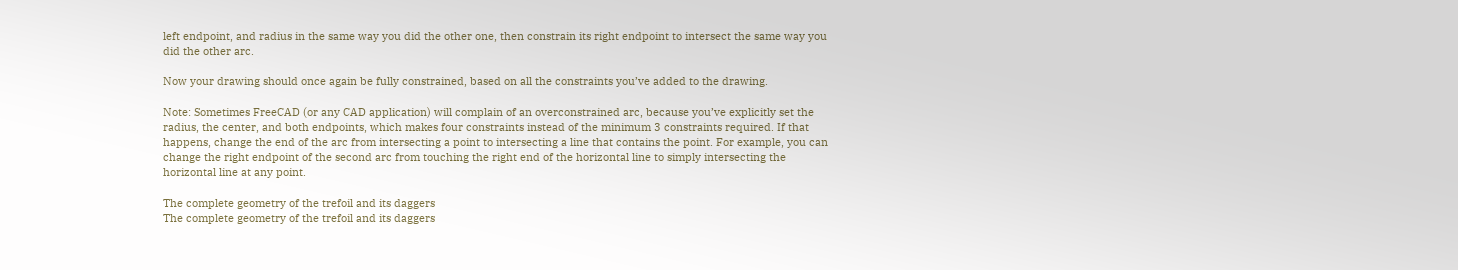left endpoint, and radius in the same way you did the other one, then constrain its right endpoint to intersect the same way you did the other arc.

Now your drawing should once again be fully constrained, based on all the constraints you’ve added to the drawing.

Note: Sometimes FreeCAD (or any CAD application) will complain of an overconstrained arc, because you’ve explicitly set the radius, the center, and both endpoints, which makes four constraints instead of the minimum 3 constraints required. If that happens, change the end of the arc from intersecting a point to intersecting a line that contains the point. For example, you can change the right endpoint of the second arc from touching the right end of the horizontal line to simply intersecting the horizontal line at any point.

The complete geometry of the trefoil and its daggers
The complete geometry of the trefoil and its daggers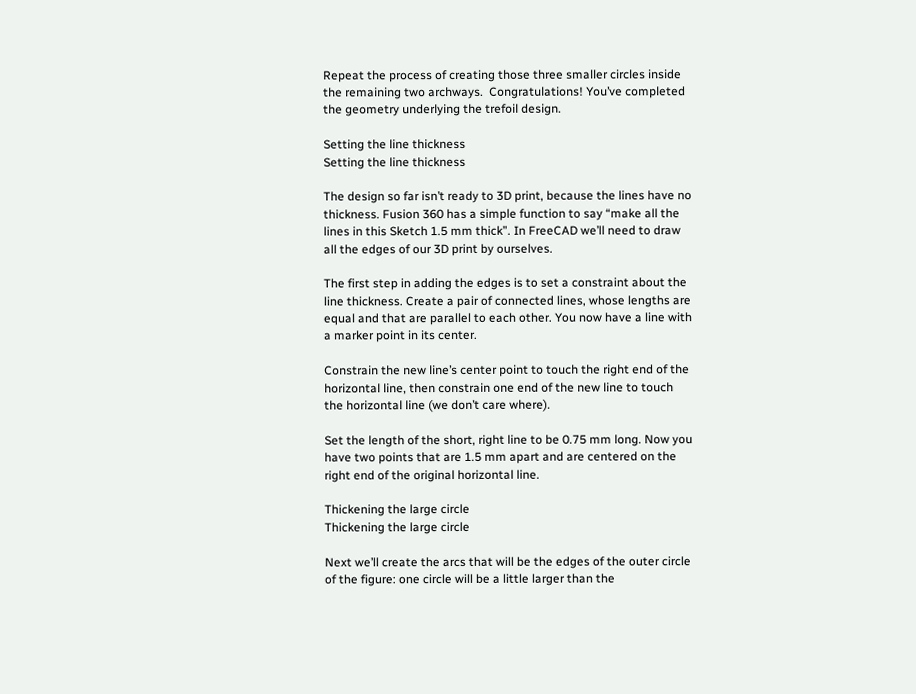Repeat the process of creating those three smaller circles inside the remaining two archways.  Congratulations! You’ve completed the geometry underlying the trefoil design.

Setting the line thickness
Setting the line thickness

The design so far isn’t ready to 3D print, because the lines have no thickness. Fusion 360 has a simple function to say “make all the lines in this Sketch 1.5 mm thick”. In FreeCAD we’ll need to draw all the edges of our 3D print by ourselves.

The first step in adding the edges is to set a constraint about the line thickness. Create a pair of connected lines, whose lengths are equal and that are parallel to each other. You now have a line with a marker point in its center.

Constrain the new line’s center point to touch the right end of the horizontal line, then constrain one end of the new line to touch the horizontal line (we don’t care where).

Set the length of the short, right line to be 0.75 mm long. Now you have two points that are 1.5 mm apart and are centered on the right end of the original horizontal line.

Thickening the large circle
Thickening the large circle

Next we’ll create the arcs that will be the edges of the outer circle of the figure: one circle will be a little larger than the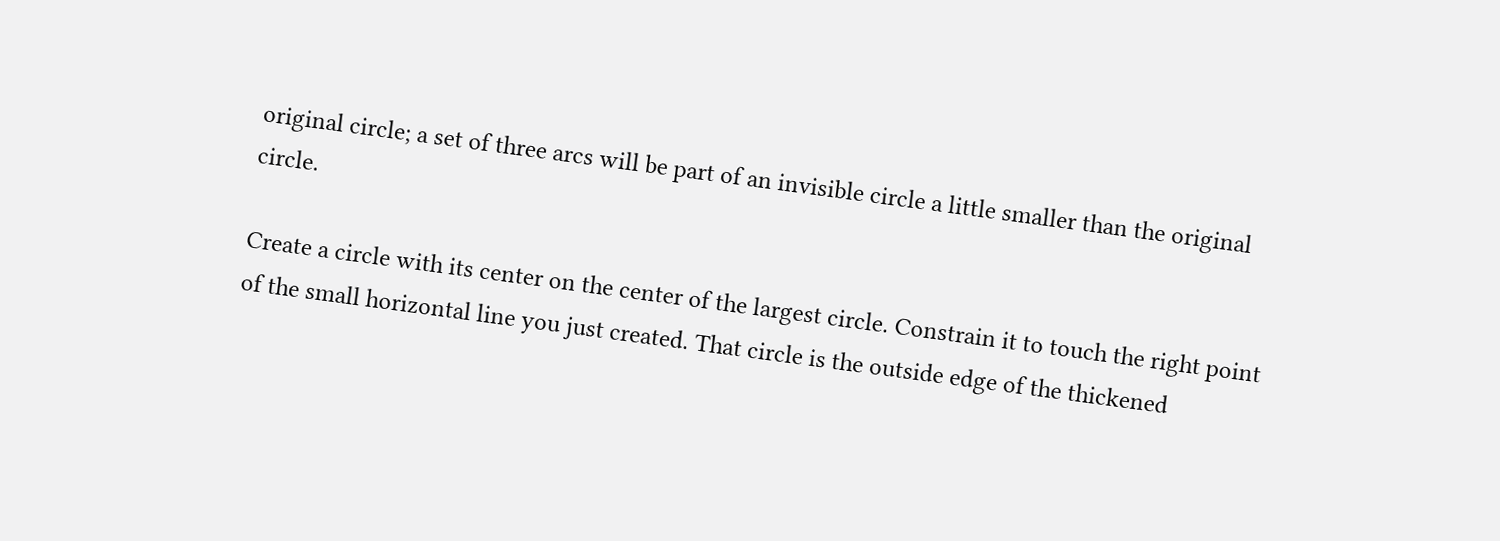original circle; a set of three arcs will be part of an invisible circle a little smaller than the original circle.

Create a circle with its center on the center of the largest circle. Constrain it to touch the right point of the small horizontal line you just created. That circle is the outside edge of the thickened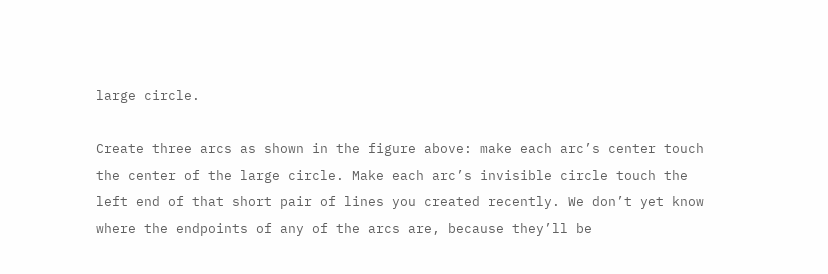large circle.

Create three arcs as shown in the figure above: make each arc’s center touch the center of the large circle. Make each arc’s invisible circle touch the left end of that short pair of lines you created recently. We don’t yet know where the endpoints of any of the arcs are, because they’ll be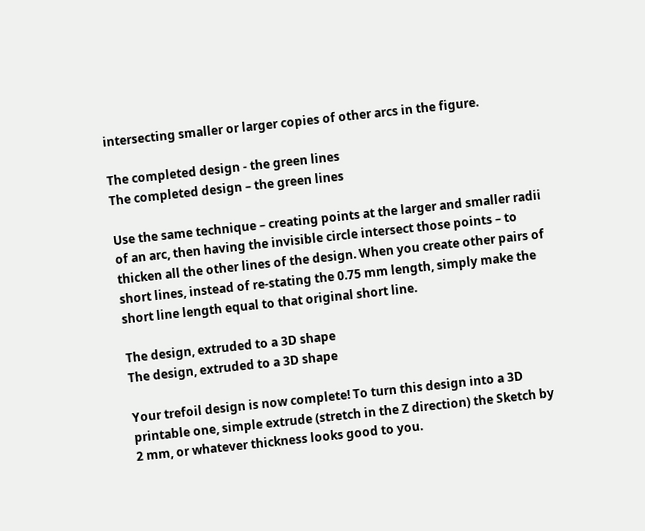intersecting smaller or larger copies of other arcs in the figure.

The completed design - the green lines
The completed design – the green lines

Use the same technique – creating points at the larger and smaller radii of an arc, then having the invisible circle intersect those points – to thicken all the other lines of the design. When you create other pairs of short lines, instead of re-stating the 0.75 mm length, simply make the short line length equal to that original short line.

The design, extruded to a 3D shape
The design, extruded to a 3D shape

Your trefoil design is now complete! To turn this design into a 3D printable one, simple extrude (stretch in the Z direction) the Sketch by 2 mm, or whatever thickness looks good to you.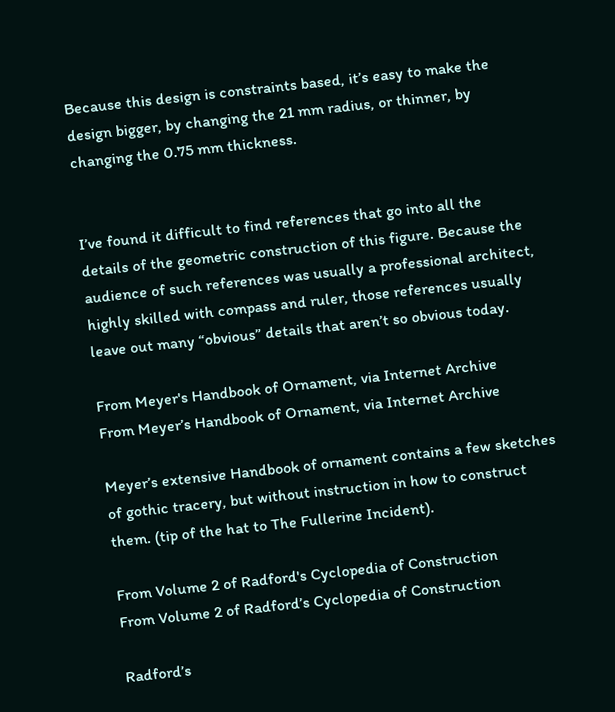Because this design is constraints based, it’s easy to make the design bigger, by changing the 21 mm radius, or thinner, by changing the 0.75 mm thickness.


I’ve found it difficult to find references that go into all the details of the geometric construction of this figure. Because the audience of such references was usually a professional architect, highly skilled with compass and ruler, those references usually leave out many “obvious” details that aren’t so obvious today.

From Meyer's Handbook of Ornament, via Internet Archive
From Meyer’s Handbook of Ornament, via Internet Archive

Meyer’s extensive Handbook of ornament contains a few sketches of gothic tracery, but without instruction in how to construct them. (tip of the hat to The Fullerine Incident).

From Volume 2 of Radford's Cyclopedia of Construction
From Volume 2 of Radford’s Cyclopedia of Construction

Radford’s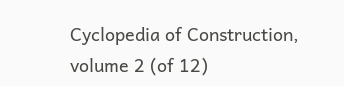Cyclopedia of Construction, volume 2 (of 12)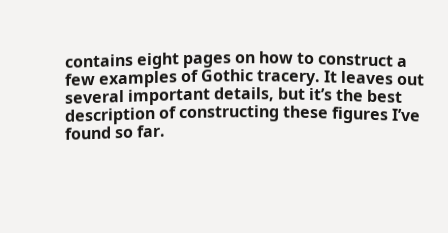contains eight pages on how to construct a few examples of Gothic tracery. It leaves out several important details, but it’s the best description of constructing these figures I’ve found so far.